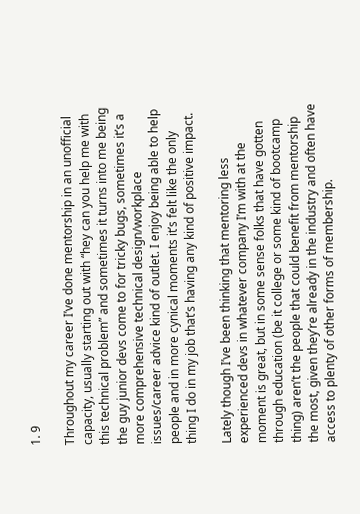1. 9

Throughout my career I’ve done mentorship in an unofficial capacity, usually starting out with “hey can you help me with this technical problem” and sometimes it turns into me being the guy junior devs come to for tricky bugs, sometimes it’s a more comprehensive technical design/workplace issues/career advice kind of outlet. I enjoy being able to help people and in more cynical moments it’s felt like the only thing I do in my job that’s having any kind of positive impact.

Lately though I’ve been thinking that mentoring less experienced devs in whatever company I’m with at the moment is great, but in some sense folks that have gotten through education (be it college or some kind of bootcamp thing) aren’t the people that could benefit from mentorship the most, given they’re already in the industry and often have access to plenty of other forms of membership.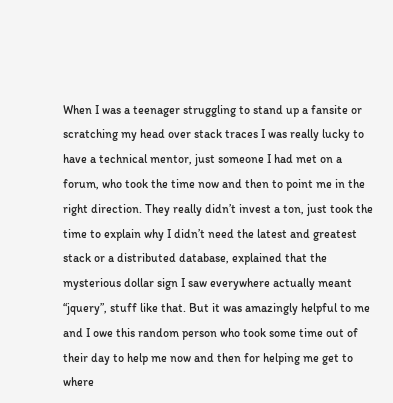When I was a teenager struggling to stand up a fansite or scratching my head over stack traces I was really lucky to have a technical mentor, just someone I had met on a forum, who took the time now and then to point me in the right direction. They really didn’t invest a ton, just took the time to explain why I didn’t need the latest and greatest stack or a distributed database, explained that the mysterious dollar sign I saw everywhere actually meant “jquery”, stuff like that. But it was amazingly helpful to me and I owe this random person who took some time out of their day to help me now and then for helping me get to where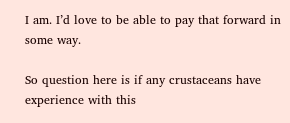I am. I’d love to be able to pay that forward in some way.

So question here is if any crustaceans have experience with this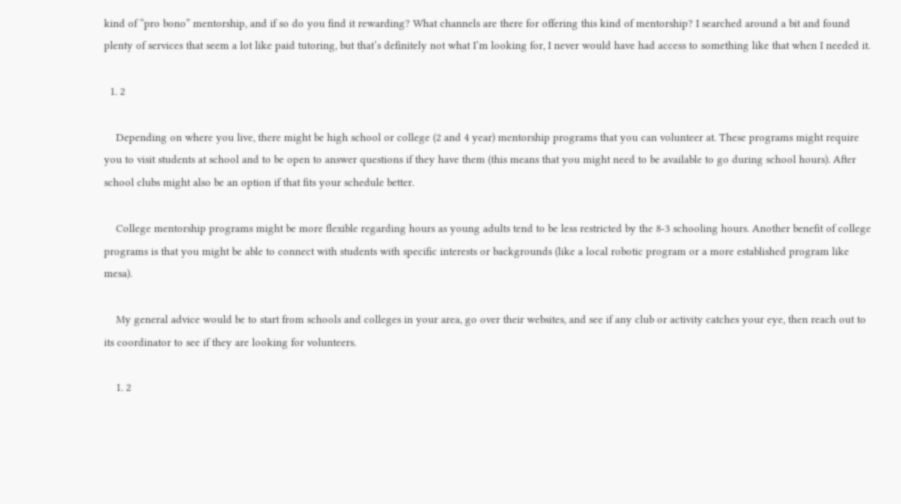kind of “pro bono” mentorship, and if so do you find it rewarding? What channels are there for offering this kind of mentorship? I searched around a bit and found plenty of services that seem a lot like paid tutoring, but that’s definitely not what I’m looking for, I never would have had access to something like that when I needed it.

  1. 2

    Depending on where you live, there might be high school or college (2 and 4 year) mentorship programs that you can volunteer at. These programs might require you to visit students at school and to be open to answer questions if they have them (this means that you might need to be available to go during school hours). After school clubs might also be an option if that fits your schedule better.

    College mentorship programs might be more flexible regarding hours as young adults tend to be less restricted by the 8-3 schooling hours. Another benefit of college programs is that you might be able to connect with students with specific interests or backgrounds (like a local robotic program or a more established program like mesa).

    My general advice would be to start from schools and colleges in your area, go over their websites, and see if any club or activity catches your eye, then reach out to its coordinator to see if they are looking for volunteers.

    1. 2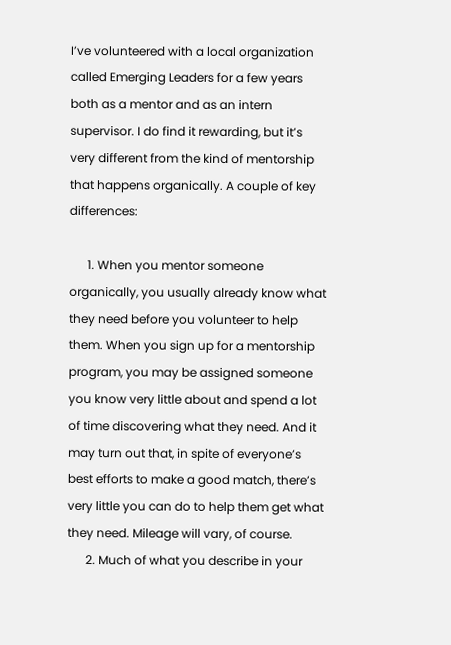I’ve volunteered with a local organization called Emerging Leaders for a few years both as a mentor and as an intern supervisor. I do find it rewarding, but it’s very different from the kind of mentorship that happens organically. A couple of key differences:

      1. When you mentor someone organically, you usually already know what they need before you volunteer to help them. When you sign up for a mentorship program, you may be assigned someone you know very little about and spend a lot of time discovering what they need. And it may turn out that, in spite of everyone’s best efforts to make a good match, there’s very little you can do to help them get what they need. Mileage will vary, of course.
      2. Much of what you describe in your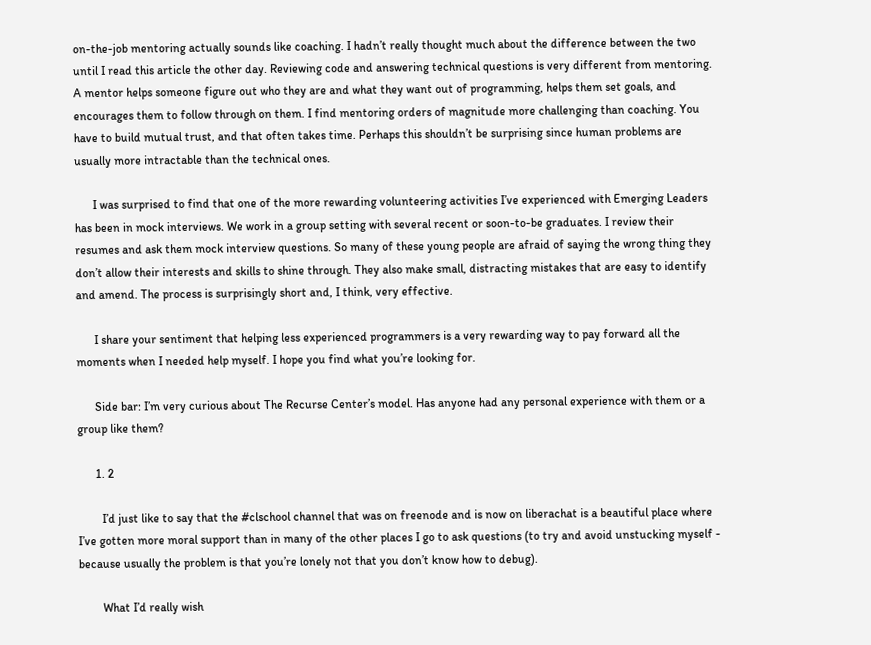on-the-job mentoring actually sounds like coaching. I hadn’t really thought much about the difference between the two until I read this article the other day. Reviewing code and answering technical questions is very different from mentoring. A mentor helps someone figure out who they are and what they want out of programming, helps them set goals, and encourages them to follow through on them. I find mentoring orders of magnitude more challenging than coaching. You have to build mutual trust, and that often takes time. Perhaps this shouldn’t be surprising since human problems are usually more intractable than the technical ones.

      I was surprised to find that one of the more rewarding volunteering activities I’ve experienced with Emerging Leaders has been in mock interviews. We work in a group setting with several recent or soon-to-be graduates. I review their resumes and ask them mock interview questions. So many of these young people are afraid of saying the wrong thing they don’t allow their interests and skills to shine through. They also make small, distracting mistakes that are easy to identify and amend. The process is surprisingly short and, I think, very effective.

      I share your sentiment that helping less experienced programmers is a very rewarding way to pay forward all the moments when I needed help myself. I hope you find what you’re looking for.

      Side bar: I’m very curious about The Recurse Center’s model. Has anyone had any personal experience with them or a group like them?

      1. 2

        I’d just like to say that the #clschool channel that was on freenode and is now on liberachat is a beautiful place where I’ve gotten more moral support than in many of the other places I go to ask questions (to try and avoid unstucking myself - because usually the problem is that you’re lonely not that you don’t know how to debug).

        What I’d really wish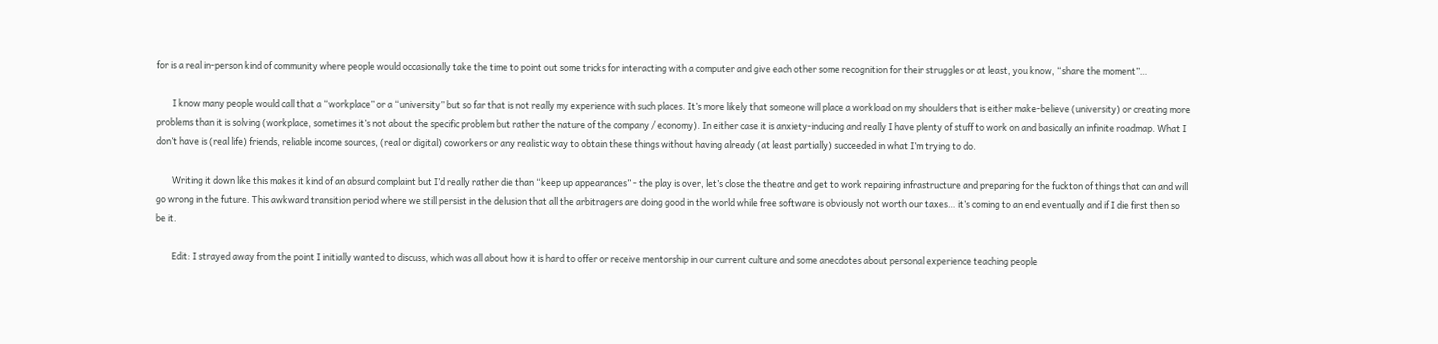for is a real in-person kind of community where people would occasionally take the time to point out some tricks for interacting with a computer and give each other some recognition for their struggles or at least, you know, “share the moment”…

        I know many people would call that a “workplace” or a “university” but so far that is not really my experience with such places. It’s more likely that someone will place a workload on my shoulders that is either make-believe (university) or creating more problems than it is solving (workplace, sometimes it’s not about the specific problem but rather the nature of the company / economy). In either case it is anxiety-inducing and really I have plenty of stuff to work on and basically an infinite roadmap. What I don’t have is (real life) friends, reliable income sources, (real or digital) coworkers or any realistic way to obtain these things without having already (at least partially) succeeded in what I’m trying to do.

        Writing it down like this makes it kind of an absurd complaint but I’d really rather die than “keep up appearances” - the play is over, let’s close the theatre and get to work repairing infrastructure and preparing for the fuckton of things that can and will go wrong in the future. This awkward transition period where we still persist in the delusion that all the arbitragers are doing good in the world while free software is obviously not worth our taxes… it’s coming to an end eventually and if I die first then so be it.

        Edit: I strayed away from the point I initially wanted to discuss, which was all about how it is hard to offer or receive mentorship in our current culture and some anecdotes about personal experience teaching people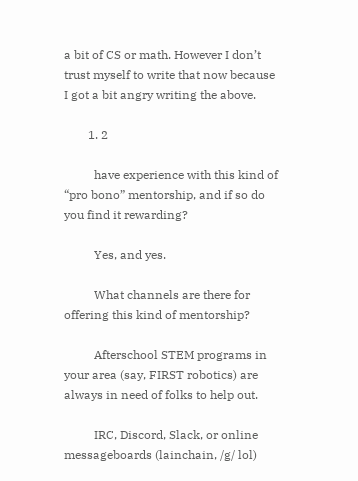a bit of CS or math. However I don’t trust myself to write that now because I got a bit angry writing the above.

        1. 2

          have experience with this kind of “pro bono” mentorship, and if so do you find it rewarding?

          Yes, and yes.

          What channels are there for offering this kind of mentorship?

          Afterschool STEM programs in your area (say, FIRST robotics) are always in need of folks to help out.

          IRC, Discord, Slack, or online messageboards (lainchain, /g/ lol)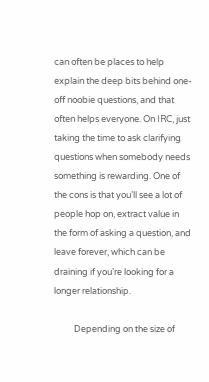can often be places to help explain the deep bits behind one-off noobie questions, and that often helps everyone. On IRC, just taking the time to ask clarifying questions when somebody needs something is rewarding. One of the cons is that you’ll see a lot of people hop on, extract value in the form of asking a question, and leave forever, which can be draining if you’re looking for a longer relationship.

          Depending on the size of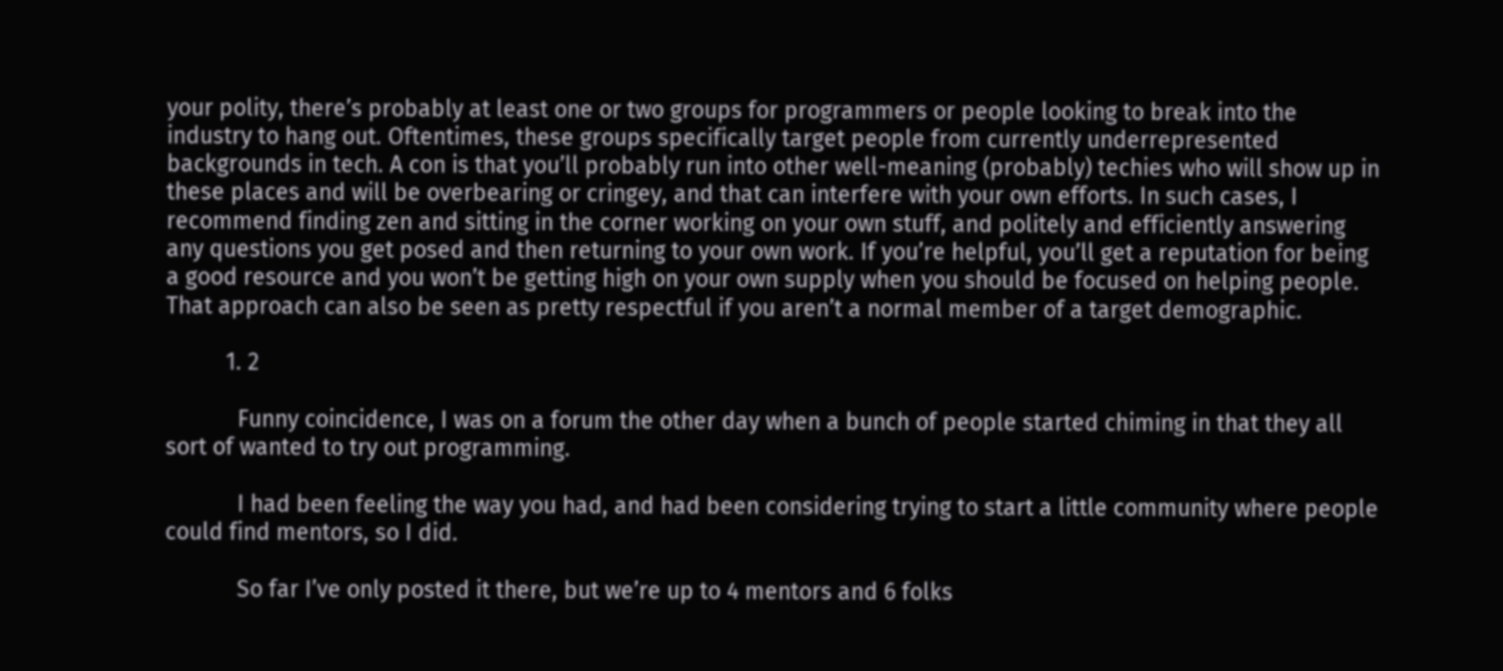your polity, there’s probably at least one or two groups for programmers or people looking to break into the industry to hang out. Oftentimes, these groups specifically target people from currently underrepresented backgrounds in tech. A con is that you’ll probably run into other well-meaning (probably) techies who will show up in these places and will be overbearing or cringey, and that can interfere with your own efforts. In such cases, I recommend finding zen and sitting in the corner working on your own stuff, and politely and efficiently answering any questions you get posed and then returning to your own work. If you’re helpful, you’ll get a reputation for being a good resource and you won’t be getting high on your own supply when you should be focused on helping people. That approach can also be seen as pretty respectful if you aren’t a normal member of a target demographic.

          1. 2

            Funny coincidence, I was on a forum the other day when a bunch of people started chiming in that they all sort of wanted to try out programming.

            I had been feeling the way you had, and had been considering trying to start a little community where people could find mentors, so I did.

            So far I’ve only posted it there, but we’re up to 4 mentors and 6 folks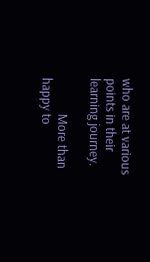who are at various points in their learning journey.

            More than happy to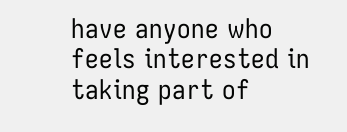have anyone who feels interested in taking part of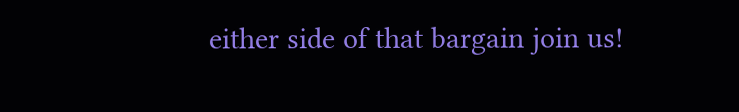either side of that bargain join us!